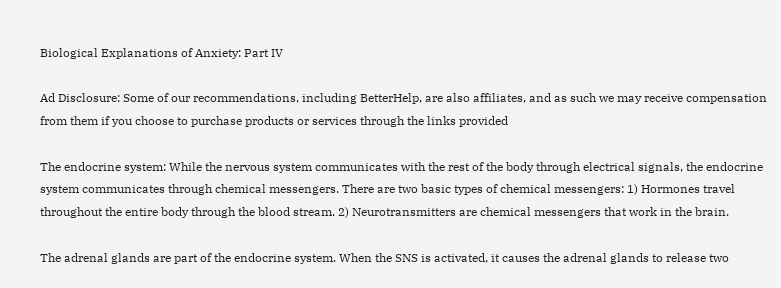Biological Explanations of Anxiety: Part IV

Ad Disclosure: Some of our recommendations, including BetterHelp, are also affiliates, and as such we may receive compensation from them if you choose to purchase products or services through the links provided

The endocrine system: While the nervous system communicates with the rest of the body through electrical signals, the endocrine system communicates through chemical messengers. There are two basic types of chemical messengers: 1) Hormones travel throughout the entire body through the blood stream. 2) Neurotransmitters are chemical messengers that work in the brain.

The adrenal glands are part of the endocrine system. When the SNS is activated, it causes the adrenal glands to release two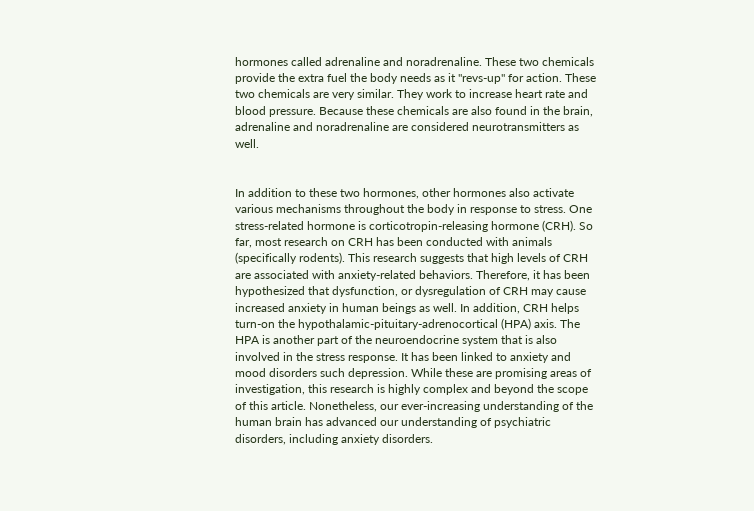hormones called adrenaline and noradrenaline. These two chemicals provide the extra fuel the body needs as it "revs-up" for action. These two chemicals are very similar. They work to increase heart rate and blood pressure. Because these chemicals are also found in the brain, adrenaline and noradrenaline are considered neurotransmitters as well.


In addition to these two hormones, other hormones also activate various mechanisms throughout the body in response to stress. One stress-related hormone is corticotropin-releasing hormone (CRH). So far, most research on CRH has been conducted with animals (specifically rodents). This research suggests that high levels of CRH are associated with anxiety-related behaviors. Therefore, it has been hypothesized that dysfunction, or dysregulation of CRH may cause increased anxiety in human beings as well. In addition, CRH helps turn-on the hypothalamic-pituitary-adrenocortical (HPA) axis. The HPA is another part of the neuroendocrine system that is also involved in the stress response. It has been linked to anxiety and mood disorders such depression. While these are promising areas of investigation, this research is highly complex and beyond the scope of this article. Nonetheless, our ever-increasing understanding of the human brain has advanced our understanding of psychiatric disorders, including anxiety disorders.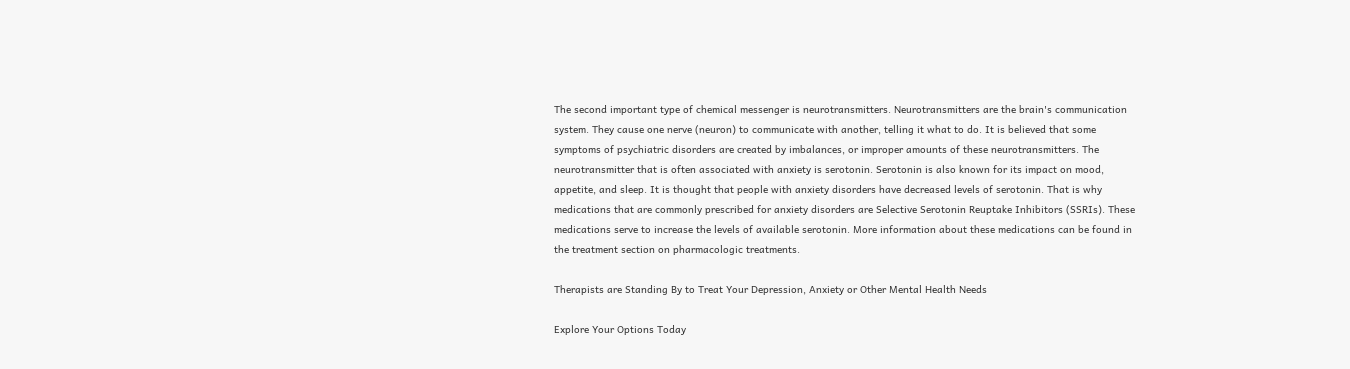The second important type of chemical messenger is neurotransmitters. Neurotransmitters are the brain's communication system. They cause one nerve (neuron) to communicate with another, telling it what to do. It is believed that some symptoms of psychiatric disorders are created by imbalances, or improper amounts of these neurotransmitters. The neurotransmitter that is often associated with anxiety is serotonin. Serotonin is also known for its impact on mood, appetite, and sleep. It is thought that people with anxiety disorders have decreased levels of serotonin. That is why medications that are commonly prescribed for anxiety disorders are Selective Serotonin Reuptake Inhibitors (SSRIs). These medications serve to increase the levels of available serotonin. More information about these medications can be found in the treatment section on pharmacologic treatments.

Therapists are Standing By to Treat Your Depression, Anxiety or Other Mental Health Needs

Explore Your Options Today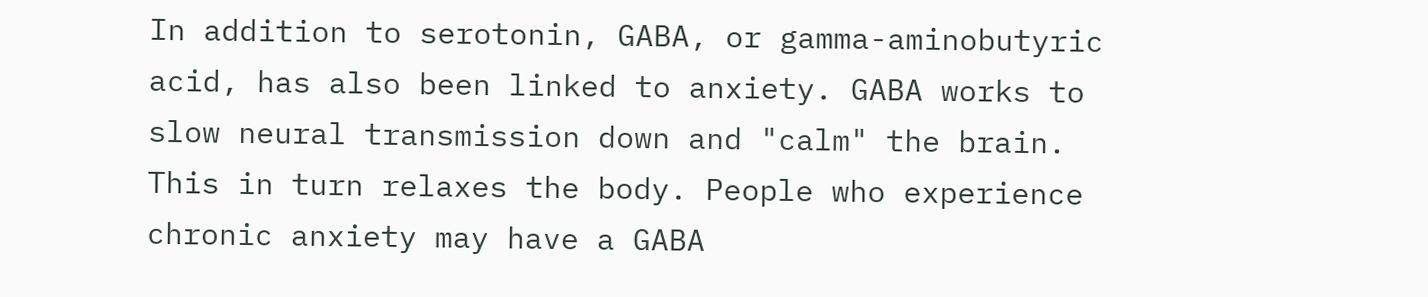In addition to serotonin, GABA, or gamma-aminobutyric acid, has also been linked to anxiety. GABA works to slow neural transmission down and "calm" the brain. This in turn relaxes the body. People who experience chronic anxiety may have a GABA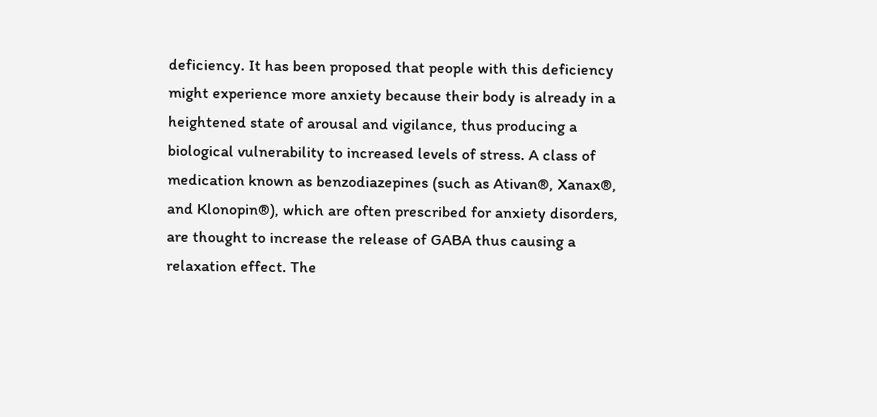deficiency. It has been proposed that people with this deficiency might experience more anxiety because their body is already in a heightened state of arousal and vigilance, thus producing a biological vulnerability to increased levels of stress. A class of medication known as benzodiazepines (such as Ativan®, Xanax®, and Klonopin®), which are often prescribed for anxiety disorders, are thought to increase the release of GABA thus causing a relaxation effect. The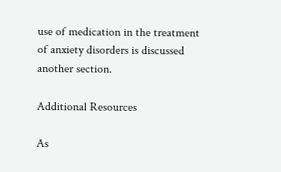use of medication in the treatment of anxiety disorders is discussed another section.

Additional Resources

As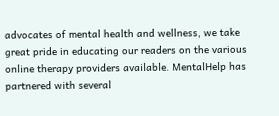advocates of mental health and wellness, we take great pride in educating our readers on the various online therapy providers available. MentalHelp has partnered with several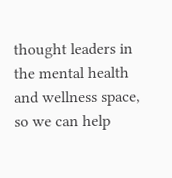thought leaders in the mental health and wellness space, so we can help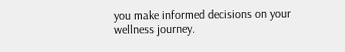you make informed decisions on your wellness journey.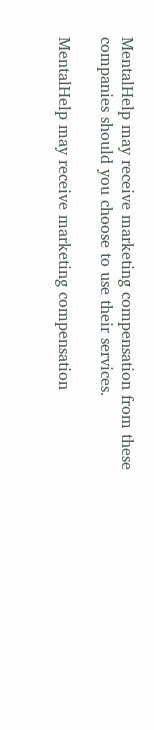MentalHelp may receive marketing compensation from these companies should you choose to use their services.

MentalHelp may receive marketing compensation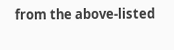from the above-listed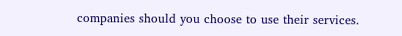companies should you choose to use their services.